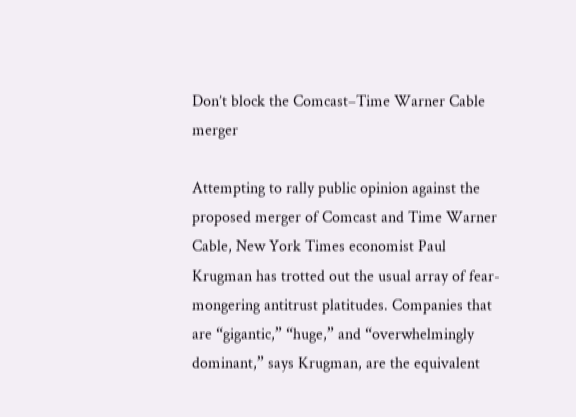Don’t block the Comcast–Time Warner Cable merger

Attempting to rally public opinion against the proposed merger of Comcast and Time Warner Cable, New York Times economist Paul Krugman has trotted out the usual array of fear-mongering antitrust platitudes. Companies that are “gigantic,” “huge,” and “overwhelmingly dominant,” says Krugman, are the equivalent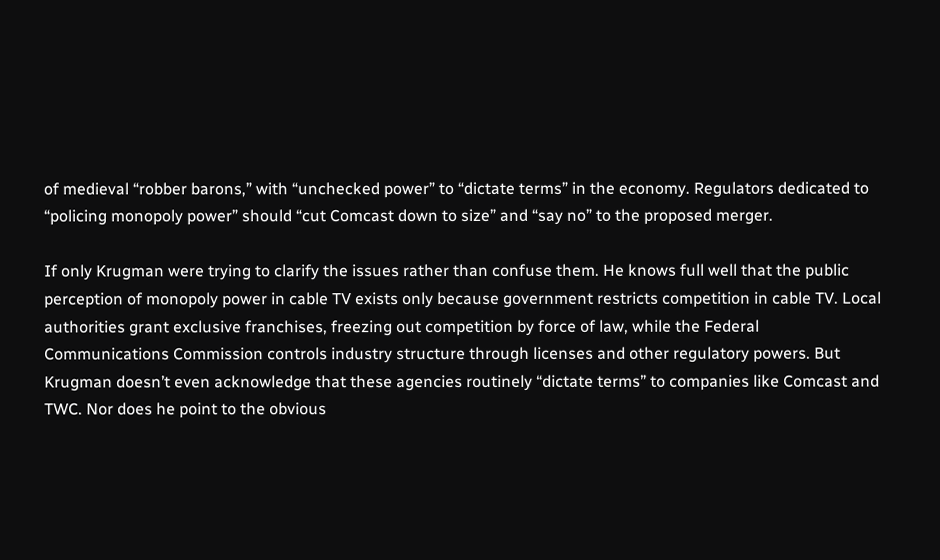of medieval “robber barons,” with “unchecked power” to “dictate terms” in the economy. Regulators dedicated to “policing monopoly power” should “cut Comcast down to size” and “say no” to the proposed merger.

If only Krugman were trying to clarify the issues rather than confuse them. He knows full well that the public perception of monopoly power in cable TV exists only because government restricts competition in cable TV. Local authorities grant exclusive franchises, freezing out competition by force of law, while the Federal Communications Commission controls industry structure through licenses and other regulatory powers. But Krugman doesn’t even acknowledge that these agencies routinely “dictate terms” to companies like Comcast and TWC. Nor does he point to the obvious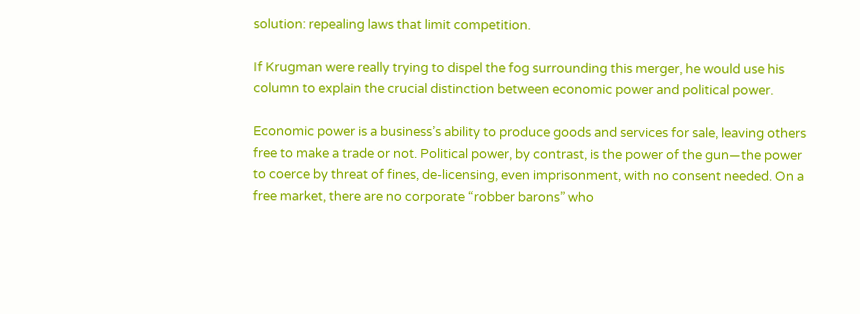solution: repealing laws that limit competition.

If Krugman were really trying to dispel the fog surrounding this merger, he would use his column to explain the crucial distinction between economic power and political power.

Economic power is a business’s ability to produce goods and services for sale, leaving others free to make a trade or not. Political power, by contrast, is the power of the gun—the power to coerce by threat of fines, de-licensing, even imprisonment, with no consent needed. On a free market, there are no corporate “robber barons” who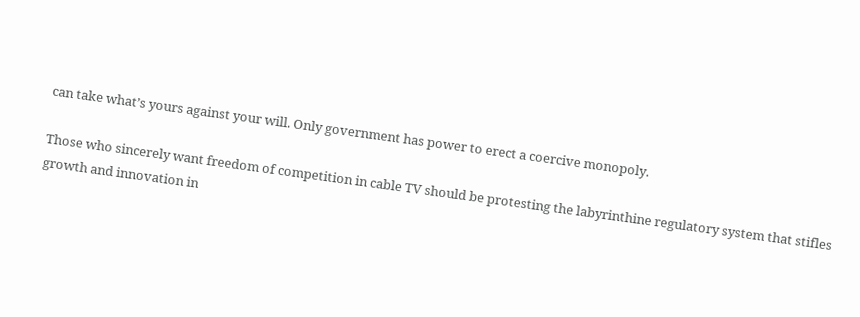can take what’s yours against your will. Only government has power to erect a coercive monopoly.

Those who sincerely want freedom of competition in cable TV should be protesting the labyrinthine regulatory system that stifles growth and innovation in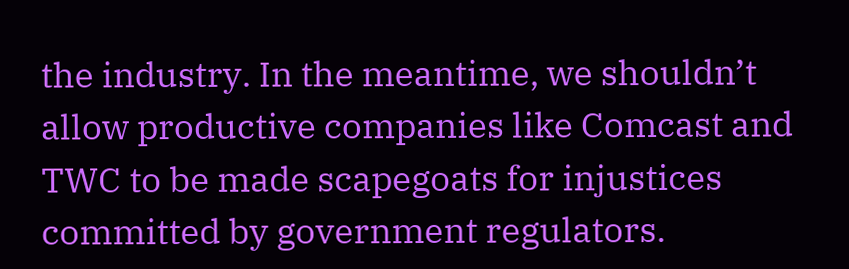the industry. In the meantime, we shouldn’t allow productive companies like Comcast and TWC to be made scapegoats for injustices committed by government regulators.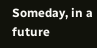Someday, in a future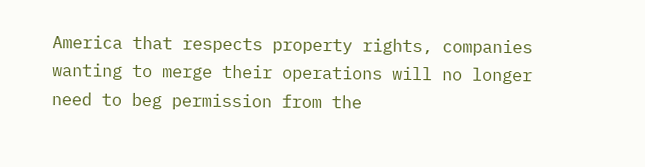America that respects property rights, companies wanting to merge their operations will no longer need to beg permission from the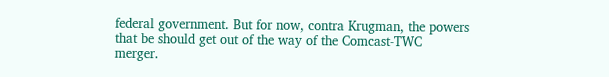federal government. But for now, contra Krugman, the powers that be should get out of the way of the Comcast-TWC merger.